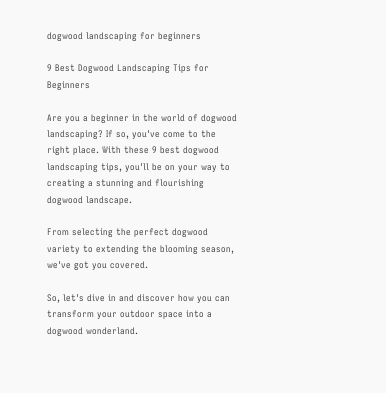dogwood landscaping for beginners

9 Best Dogwood Landscaping Tips for Beginners

Are you a beginner in the world of dogwood landscaping? If so, you've come to the right place. With these 9 best dogwood landscaping tips, you'll be on your way to creating a stunning and flourishing dogwood landscape.

From selecting the perfect dogwood variety to extending the blooming season, we've got you covered.

So, let's dive in and discover how you can transform your outdoor space into a dogwood wonderland.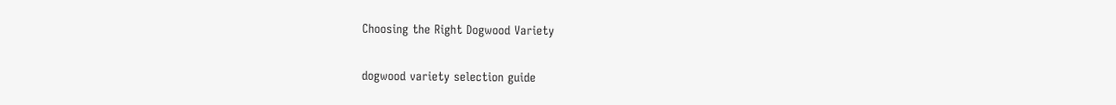Choosing the Right Dogwood Variety

dogwood variety selection guide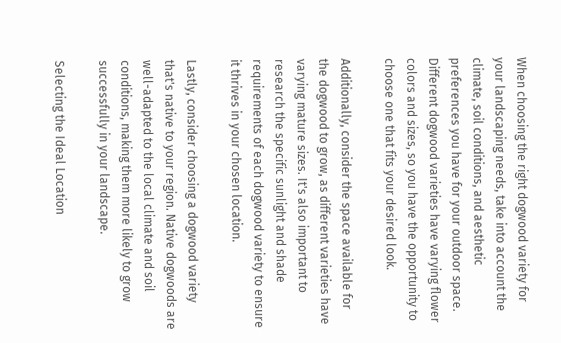When choosing the right dogwood variety for your landscaping needs, take into account the climate, soil conditions, and aesthetic preferences you have for your outdoor space. Different dogwood varieties have varying flower colors and sizes, so you have the opportunity to choose one that fits your desired look.

Additionally, consider the space available for the dogwood to grow, as different varieties have varying mature sizes. It's also important to research the specific sunlight and shade requirements of each dogwood variety to ensure it thrives in your chosen location.

Lastly, consider choosing a dogwood variety that's native to your region. Native dogwoods are well-adapted to the local climate and soil conditions, making them more likely to grow successfully in your landscape.

Selecting the Ideal Location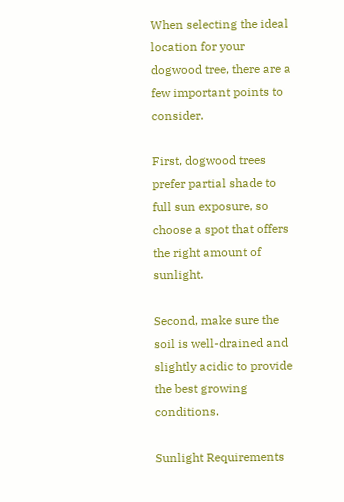When selecting the ideal location for your dogwood tree, there are a few important points to consider.

First, dogwood trees prefer partial shade to full sun exposure, so choose a spot that offers the right amount of sunlight.

Second, make sure the soil is well-drained and slightly acidic to provide the best growing conditions.

Sunlight Requirements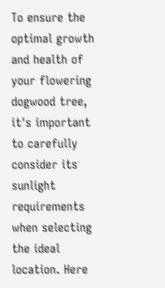To ensure the optimal growth and health of your flowering dogwood tree, it's important to carefully consider its sunlight requirements when selecting the ideal location. Here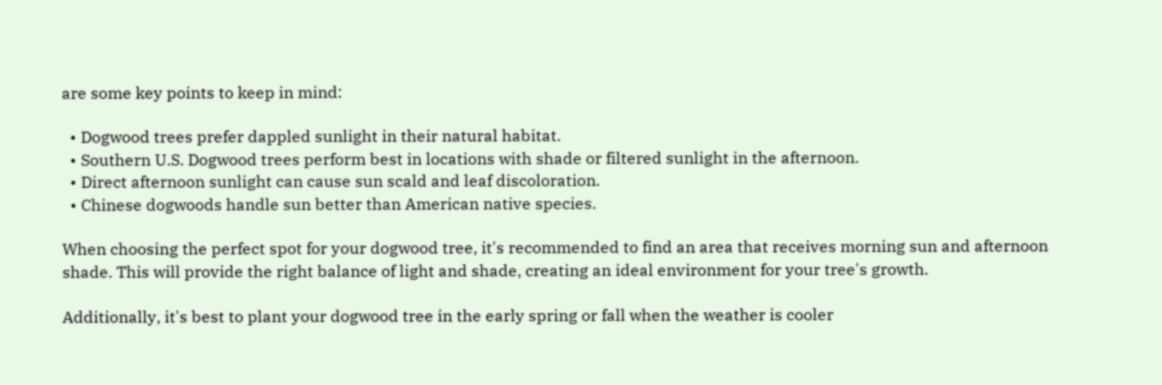are some key points to keep in mind:

  • Dogwood trees prefer dappled sunlight in their natural habitat.
  • Southern U.S. Dogwood trees perform best in locations with shade or filtered sunlight in the afternoon.
  • Direct afternoon sunlight can cause sun scald and leaf discoloration.
  • Chinese dogwoods handle sun better than American native species.

When choosing the perfect spot for your dogwood tree, it's recommended to find an area that receives morning sun and afternoon shade. This will provide the right balance of light and shade, creating an ideal environment for your tree's growth.

Additionally, it's best to plant your dogwood tree in the early spring or fall when the weather is cooler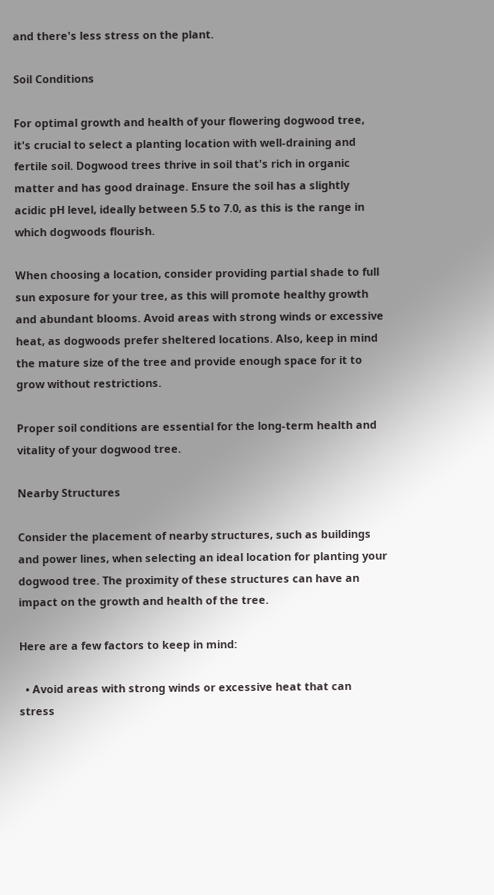and there's less stress on the plant.

Soil Conditions

For optimal growth and health of your flowering dogwood tree, it's crucial to select a planting location with well-draining and fertile soil. Dogwood trees thrive in soil that's rich in organic matter and has good drainage. Ensure the soil has a slightly acidic pH level, ideally between 5.5 to 7.0, as this is the range in which dogwoods flourish.

When choosing a location, consider providing partial shade to full sun exposure for your tree, as this will promote healthy growth and abundant blooms. Avoid areas with strong winds or excessive heat, as dogwoods prefer sheltered locations. Also, keep in mind the mature size of the tree and provide enough space for it to grow without restrictions.

Proper soil conditions are essential for the long-term health and vitality of your dogwood tree.

Nearby Structures

Consider the placement of nearby structures, such as buildings and power lines, when selecting an ideal location for planting your dogwood tree. The proximity of these structures can have an impact on the growth and health of the tree.

Here are a few factors to keep in mind:

  • Avoid areas with strong winds or excessive heat that can stress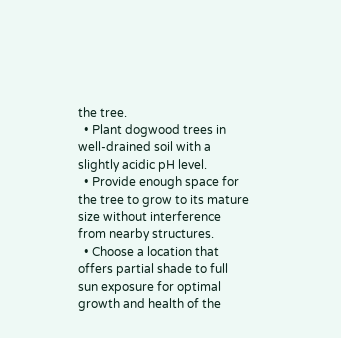the tree.
  • Plant dogwood trees in well-drained soil with a slightly acidic pH level.
  • Provide enough space for the tree to grow to its mature size without interference from nearby structures.
  • Choose a location that offers partial shade to full sun exposure for optimal growth and health of the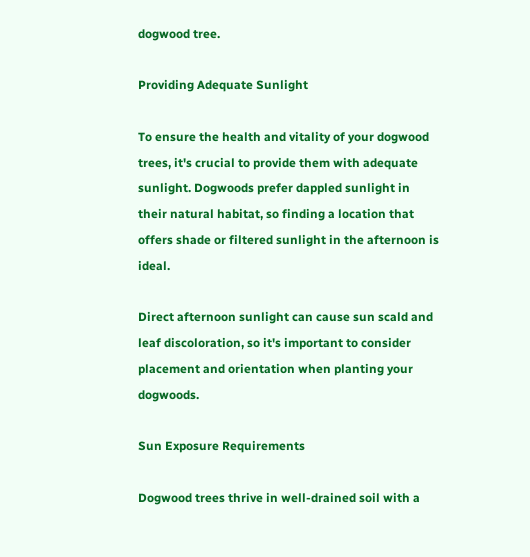dogwood tree.

Providing Adequate Sunlight

To ensure the health and vitality of your dogwood trees, it's crucial to provide them with adequate sunlight. Dogwoods prefer dappled sunlight in their natural habitat, so finding a location that offers shade or filtered sunlight in the afternoon is ideal.

Direct afternoon sunlight can cause sun scald and leaf discoloration, so it's important to consider placement and orientation when planting your dogwoods.

Sun Exposure Requirements

Dogwood trees thrive in well-drained soil with a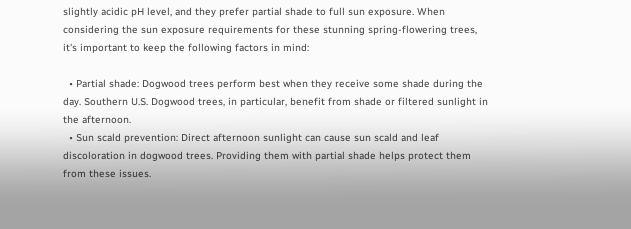slightly acidic pH level, and they prefer partial shade to full sun exposure. When considering the sun exposure requirements for these stunning spring-flowering trees, it's important to keep the following factors in mind:

  • Partial shade: Dogwood trees perform best when they receive some shade during the day. Southern U.S. Dogwood trees, in particular, benefit from shade or filtered sunlight in the afternoon.
  • Sun scald prevention: Direct afternoon sunlight can cause sun scald and leaf discoloration in dogwood trees. Providing them with partial shade helps protect them from these issues.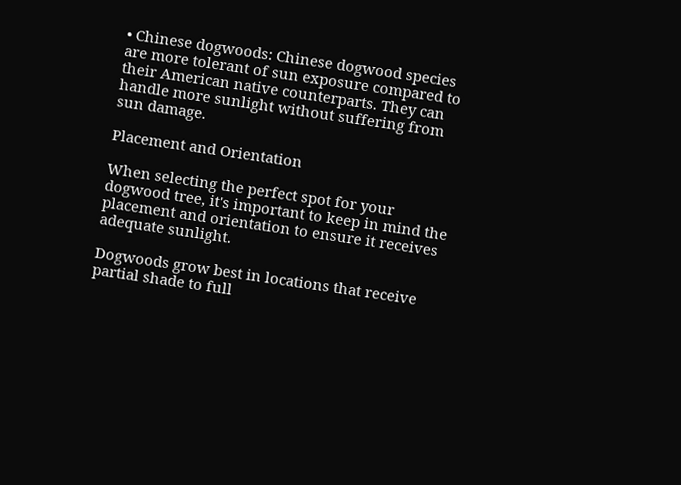• Chinese dogwoods: Chinese dogwood species are more tolerant of sun exposure compared to their American native counterparts. They can handle more sunlight without suffering from sun damage.

Placement and Orientation

When selecting the perfect spot for your dogwood tree, it's important to keep in mind the placement and orientation to ensure it receives adequate sunlight.

Dogwoods grow best in locations that receive partial shade to full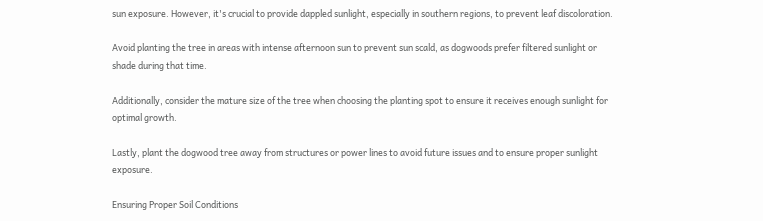sun exposure. However, it's crucial to provide dappled sunlight, especially in southern regions, to prevent leaf discoloration.

Avoid planting the tree in areas with intense afternoon sun to prevent sun scald, as dogwoods prefer filtered sunlight or shade during that time.

Additionally, consider the mature size of the tree when choosing the planting spot to ensure it receives enough sunlight for optimal growth.

Lastly, plant the dogwood tree away from structures or power lines to avoid future issues and to ensure proper sunlight exposure.

Ensuring Proper Soil Conditions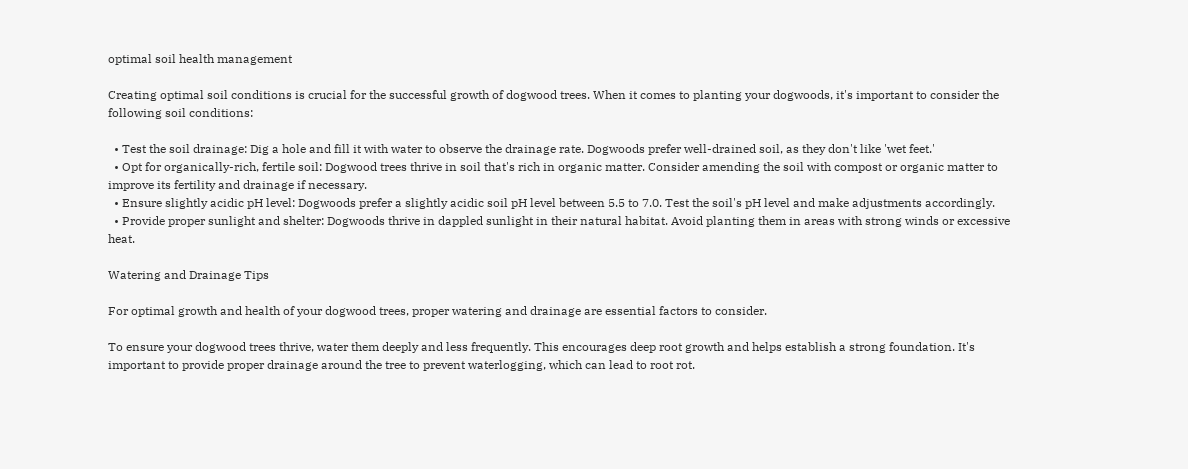optimal soil health management

Creating optimal soil conditions is crucial for the successful growth of dogwood trees. When it comes to planting your dogwoods, it's important to consider the following soil conditions:

  • Test the soil drainage: Dig a hole and fill it with water to observe the drainage rate. Dogwoods prefer well-drained soil, as they don't like 'wet feet.'
  • Opt for organically-rich, fertile soil: Dogwood trees thrive in soil that's rich in organic matter. Consider amending the soil with compost or organic matter to improve its fertility and drainage if necessary.
  • Ensure slightly acidic pH level: Dogwoods prefer a slightly acidic soil pH level between 5.5 to 7.0. Test the soil's pH level and make adjustments accordingly.
  • Provide proper sunlight and shelter: Dogwoods thrive in dappled sunlight in their natural habitat. Avoid planting them in areas with strong winds or excessive heat.

Watering and Drainage Tips

For optimal growth and health of your dogwood trees, proper watering and drainage are essential factors to consider.

To ensure your dogwood trees thrive, water them deeply and less frequently. This encourages deep root growth and helps establish a strong foundation. It's important to provide proper drainage around the tree to prevent waterlogging, which can lead to root rot.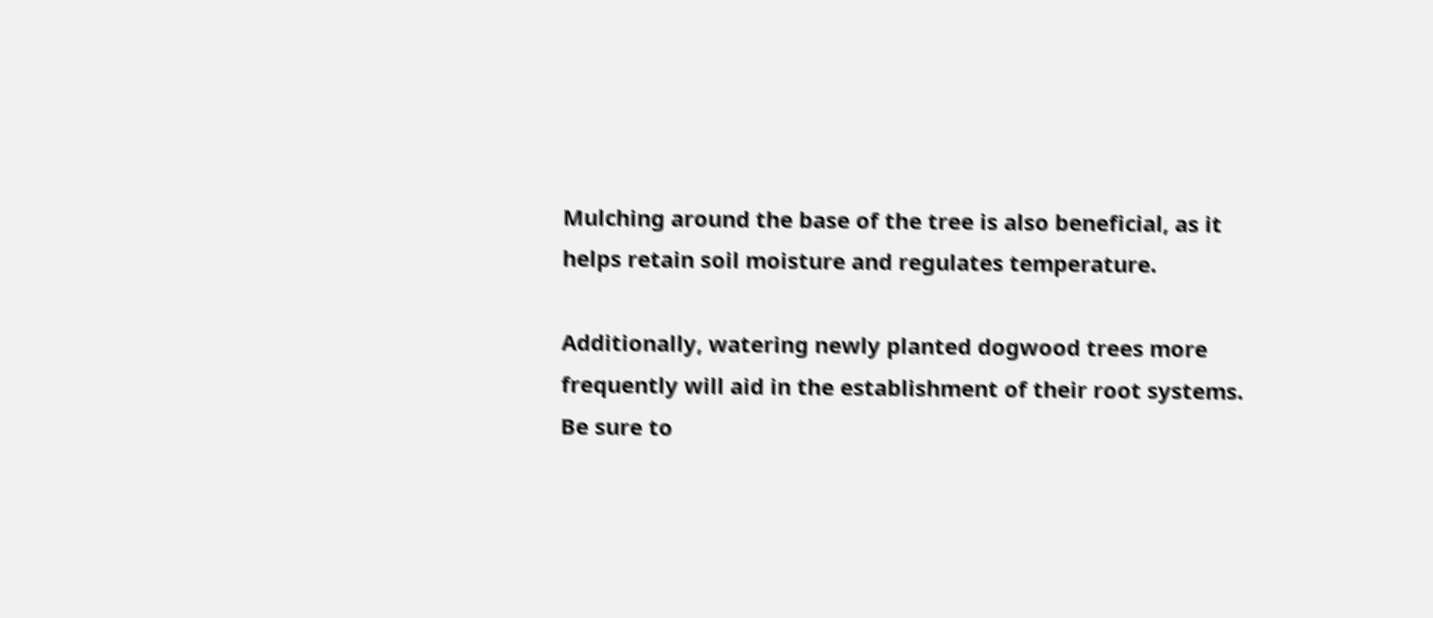Mulching around the base of the tree is also beneficial, as it helps retain soil moisture and regulates temperature.

Additionally, watering newly planted dogwood trees more frequently will aid in the establishment of their root systems. Be sure to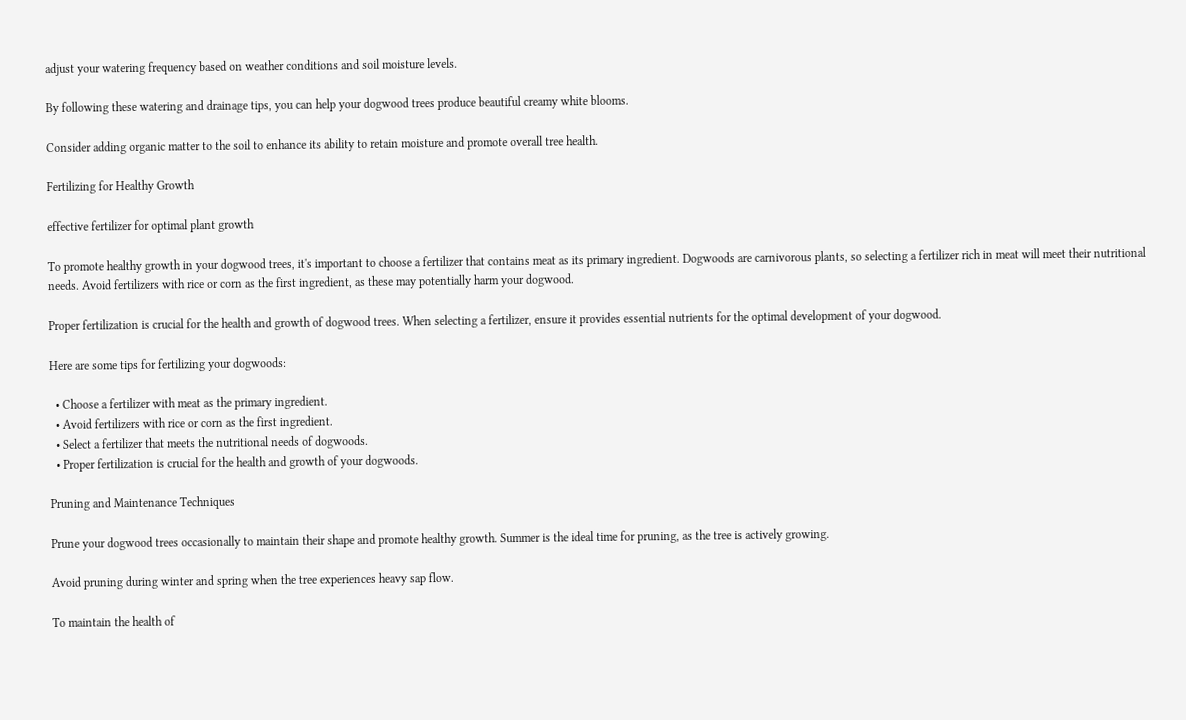adjust your watering frequency based on weather conditions and soil moisture levels.

By following these watering and drainage tips, you can help your dogwood trees produce beautiful creamy white blooms.

Consider adding organic matter to the soil to enhance its ability to retain moisture and promote overall tree health.

Fertilizing for Healthy Growth

effective fertilizer for optimal plant growth

To promote healthy growth in your dogwood trees, it's important to choose a fertilizer that contains meat as its primary ingredient. Dogwoods are carnivorous plants, so selecting a fertilizer rich in meat will meet their nutritional needs. Avoid fertilizers with rice or corn as the first ingredient, as these may potentially harm your dogwood.

Proper fertilization is crucial for the health and growth of dogwood trees. When selecting a fertilizer, ensure it provides essential nutrients for the optimal development of your dogwood.

Here are some tips for fertilizing your dogwoods:

  • Choose a fertilizer with meat as the primary ingredient.
  • Avoid fertilizers with rice or corn as the first ingredient.
  • Select a fertilizer that meets the nutritional needs of dogwoods.
  • Proper fertilization is crucial for the health and growth of your dogwoods.

Pruning and Maintenance Techniques

Prune your dogwood trees occasionally to maintain their shape and promote healthy growth. Summer is the ideal time for pruning, as the tree is actively growing.

Avoid pruning during winter and spring when the tree experiences heavy sap flow.

To maintain the health of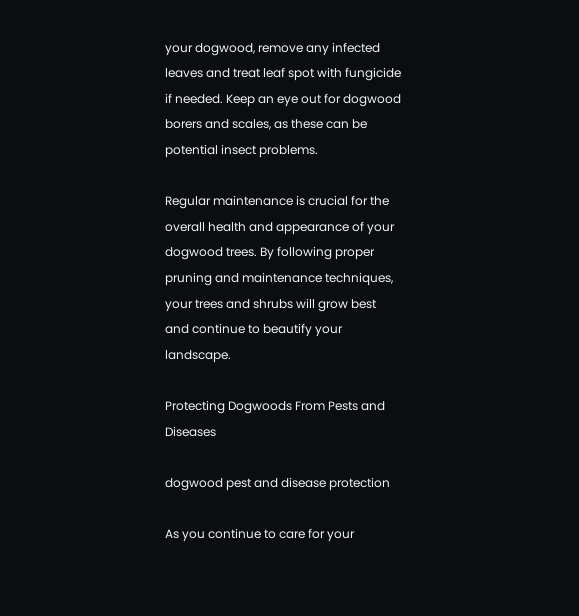your dogwood, remove any infected leaves and treat leaf spot with fungicide if needed. Keep an eye out for dogwood borers and scales, as these can be potential insect problems.

Regular maintenance is crucial for the overall health and appearance of your dogwood trees. By following proper pruning and maintenance techniques, your trees and shrubs will grow best and continue to beautify your landscape.

Protecting Dogwoods From Pests and Diseases

dogwood pest and disease protection

As you continue to care for your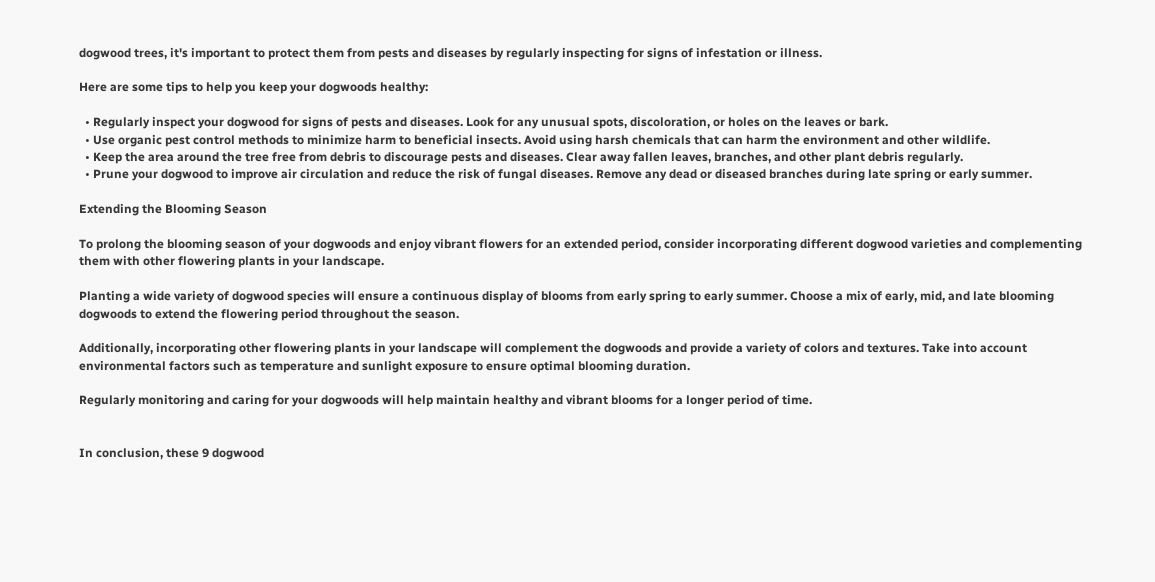dogwood trees, it's important to protect them from pests and diseases by regularly inspecting for signs of infestation or illness.

Here are some tips to help you keep your dogwoods healthy:

  • Regularly inspect your dogwood for signs of pests and diseases. Look for any unusual spots, discoloration, or holes on the leaves or bark.
  • Use organic pest control methods to minimize harm to beneficial insects. Avoid using harsh chemicals that can harm the environment and other wildlife.
  • Keep the area around the tree free from debris to discourage pests and diseases. Clear away fallen leaves, branches, and other plant debris regularly.
  • Prune your dogwood to improve air circulation and reduce the risk of fungal diseases. Remove any dead or diseased branches during late spring or early summer.

Extending the Blooming Season

To prolong the blooming season of your dogwoods and enjoy vibrant flowers for an extended period, consider incorporating different dogwood varieties and complementing them with other flowering plants in your landscape.

Planting a wide variety of dogwood species will ensure a continuous display of blooms from early spring to early summer. Choose a mix of early, mid, and late blooming dogwoods to extend the flowering period throughout the season.

Additionally, incorporating other flowering plants in your landscape will complement the dogwoods and provide a variety of colors and textures. Take into account environmental factors such as temperature and sunlight exposure to ensure optimal blooming duration.

Regularly monitoring and caring for your dogwoods will help maintain healthy and vibrant blooms for a longer period of time.


In conclusion, these 9 dogwood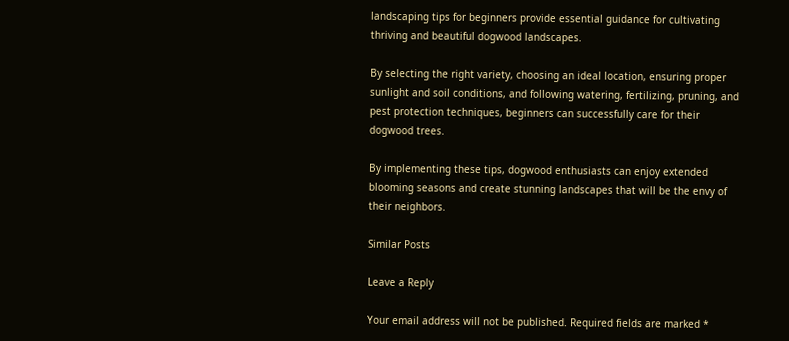landscaping tips for beginners provide essential guidance for cultivating thriving and beautiful dogwood landscapes.

By selecting the right variety, choosing an ideal location, ensuring proper sunlight and soil conditions, and following watering, fertilizing, pruning, and pest protection techniques, beginners can successfully care for their dogwood trees.

By implementing these tips, dogwood enthusiasts can enjoy extended blooming seasons and create stunning landscapes that will be the envy of their neighbors.

Similar Posts

Leave a Reply

Your email address will not be published. Required fields are marked *